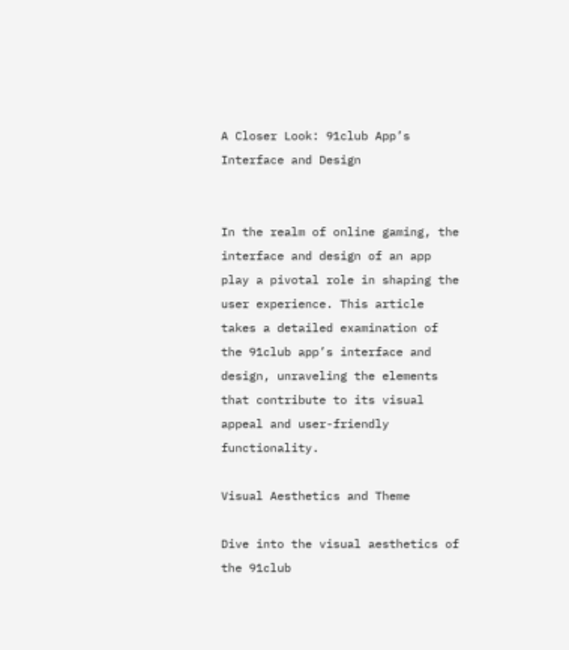A Closer Look: 91club App’s Interface and Design


In the realm of online gaming, the interface and design of an app play a pivotal role in shaping the user experience. This article takes a detailed examination of the 91club app’s interface and design, unraveling the elements that contribute to its visual appeal and user-friendly functionality.

Visual Aesthetics and Theme

Dive into the visual aesthetics of the 91club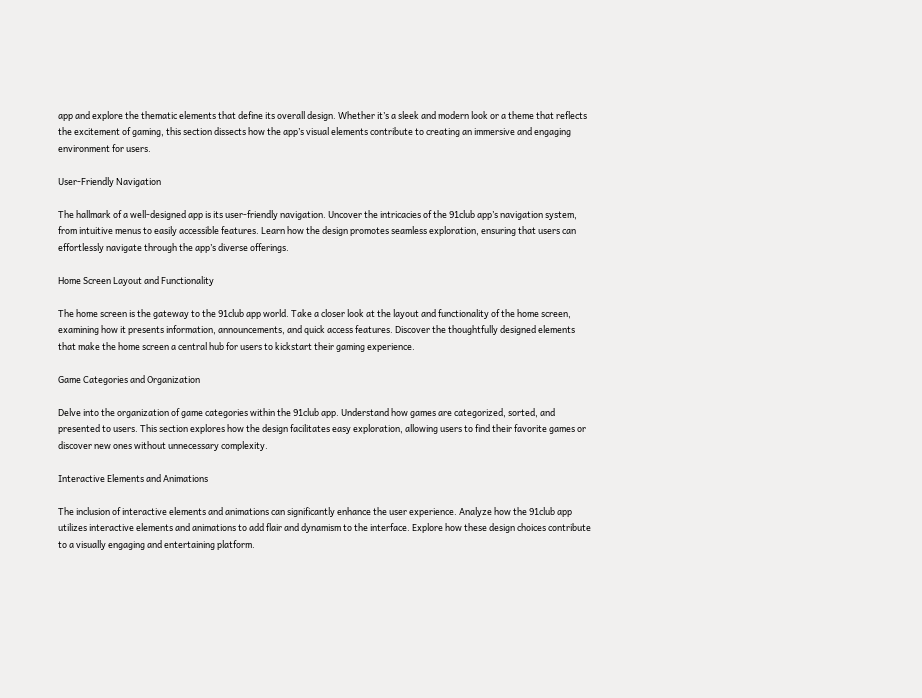app and explore the thematic elements that define its overall design. Whether it’s a sleek and modern look or a theme that reflects the excitement of gaming, this section dissects how the app’s visual elements contribute to creating an immersive and engaging environment for users.

User-Friendly Navigation

The hallmark of a well-designed app is its user-friendly navigation. Uncover the intricacies of the 91club app’s navigation system, from intuitive menus to easily accessible features. Learn how the design promotes seamless exploration, ensuring that users can effortlessly navigate through the app’s diverse offerings.

Home Screen Layout and Functionality

The home screen is the gateway to the 91club app world. Take a closer look at the layout and functionality of the home screen, examining how it presents information, announcements, and quick access features. Discover the thoughtfully designed elements that make the home screen a central hub for users to kickstart their gaming experience.

Game Categories and Organization

Delve into the organization of game categories within the 91club app. Understand how games are categorized, sorted, and presented to users. This section explores how the design facilitates easy exploration, allowing users to find their favorite games or discover new ones without unnecessary complexity.

Interactive Elements and Animations

The inclusion of interactive elements and animations can significantly enhance the user experience. Analyze how the 91club app utilizes interactive elements and animations to add flair and dynamism to the interface. Explore how these design choices contribute to a visually engaging and entertaining platform.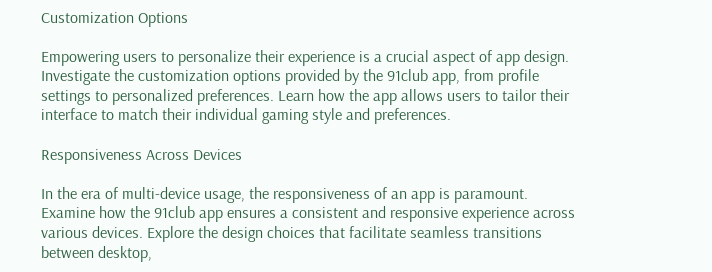Customization Options

Empowering users to personalize their experience is a crucial aspect of app design. Investigate the customization options provided by the 91club app, from profile settings to personalized preferences. Learn how the app allows users to tailor their interface to match their individual gaming style and preferences.

Responsiveness Across Devices

In the era of multi-device usage, the responsiveness of an app is paramount. Examine how the 91club app ensures a consistent and responsive experience across various devices. Explore the design choices that facilitate seamless transitions between desktop,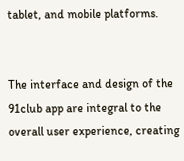tablet, and mobile platforms.


The interface and design of the 91club app are integral to the overall user experience, creating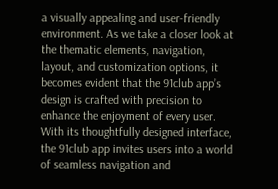a visually appealing and user-friendly environment. As we take a closer look at the thematic elements, navigation, layout, and customization options, it becomes evident that the 91club app’s design is crafted with precision to enhance the enjoyment of every user. With its thoughtfully designed interface, the 91club app invites users into a world of seamless navigation and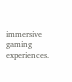immersive gaming experiences.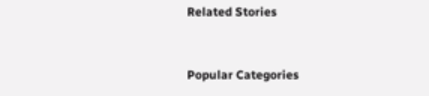Related Stories


Popular Categories